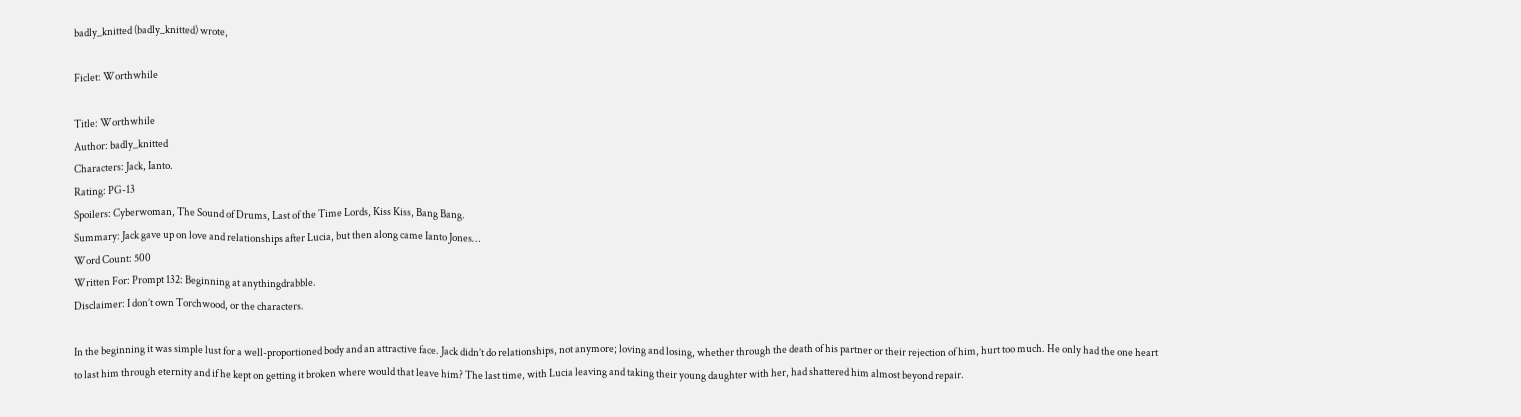badly_knitted (badly_knitted) wrote,

Ficlet: Worthwhile

Title: Worthwhile
Author: badly_knitted
Characters: Jack, Ianto.
Rating: PG-13
Spoilers: Cyberwoman, The Sound of Drums, Last of the Time Lords, Kiss Kiss, Bang Bang.
Summary: Jack gave up on love and relationships after Lucia, but then along came Ianto Jones…
Word Count: 500
Written For: Prompt 132: Beginning at anythingdrabble.
Disclaimer: I don’t own Torchwood, or the characters.

In the beginning it was simple lust for a well-proportioned body and an attractive face. Jack didn’t do relationships, not anymore; loving and losing, whether through the death of his partner or their rejection of him, hurt too much. He only had the one heart to last him through eternity and if he kept on getting it broken where would that leave him? The last time, with Lucia leaving and taking their young daughter with her, had shattered him almost beyond repair.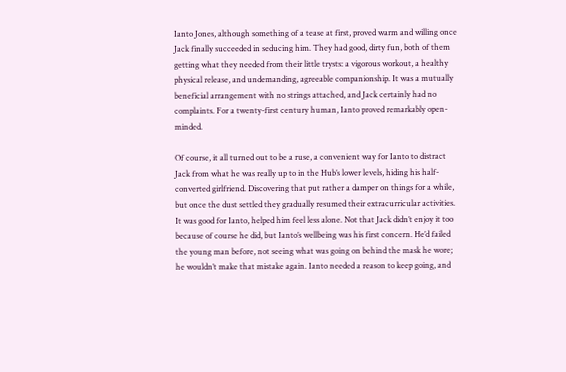Ianto Jones, although something of a tease at first, proved warm and willing once Jack finally succeeded in seducing him. They had good, dirty fun, both of them getting what they needed from their little trysts: a vigorous workout, a healthy physical release, and undemanding, agreeable companionship. It was a mutually beneficial arrangement with no strings attached, and Jack certainly had no complaints. For a twenty-first century human, Ianto proved remarkably open-minded.

Of course, it all turned out to be a ruse, a convenient way for Ianto to distract Jack from what he was really up to in the Hub’s lower levels, hiding his half-converted girlfriend. Discovering that put rather a damper on things for a while, but once the dust settled they gradually resumed their extracurricular activities. It was good for Ianto, helped him feel less alone. Not that Jack didn’t enjoy it too because of course he did, but Ianto’s wellbeing was his first concern. He’d failed the young man before, not seeing what was going on behind the mask he wore; he wouldn’t make that mistake again. Ianto needed a reason to keep going, and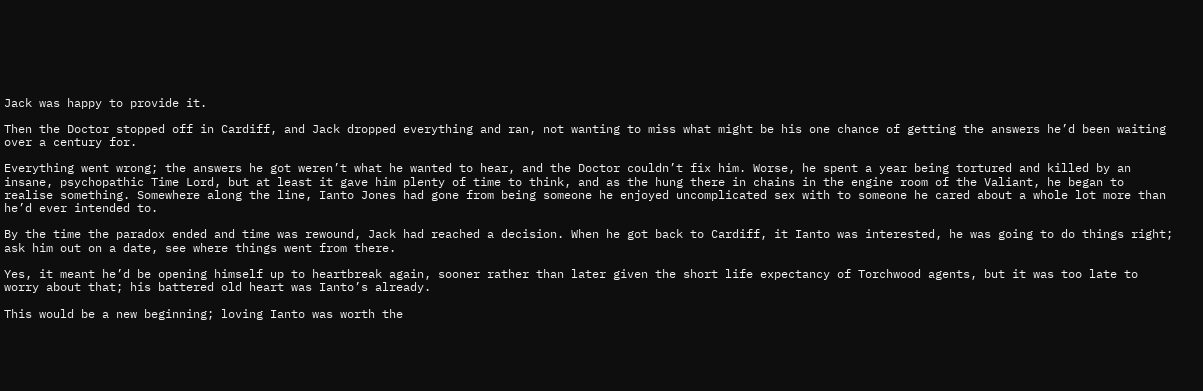Jack was happy to provide it.

Then the Doctor stopped off in Cardiff, and Jack dropped everything and ran, not wanting to miss what might be his one chance of getting the answers he’d been waiting over a century for.

Everything went wrong; the answers he got weren’t what he wanted to hear, and the Doctor couldn’t fix him. Worse, he spent a year being tortured and killed by an insane, psychopathic Time Lord, but at least it gave him plenty of time to think, and as the hung there in chains in the engine room of the Valiant, he began to realise something. Somewhere along the line, Ianto Jones had gone from being someone he enjoyed uncomplicated sex with to someone he cared about a whole lot more than he’d ever intended to.

By the time the paradox ended and time was rewound, Jack had reached a decision. When he got back to Cardiff, it Ianto was interested, he was going to do things right; ask him out on a date, see where things went from there.

Yes, it meant he’d be opening himself up to heartbreak again, sooner rather than later given the short life expectancy of Torchwood agents, but it was too late to worry about that; his battered old heart was Ianto’s already.

This would be a new beginning; loving Ianto was worth the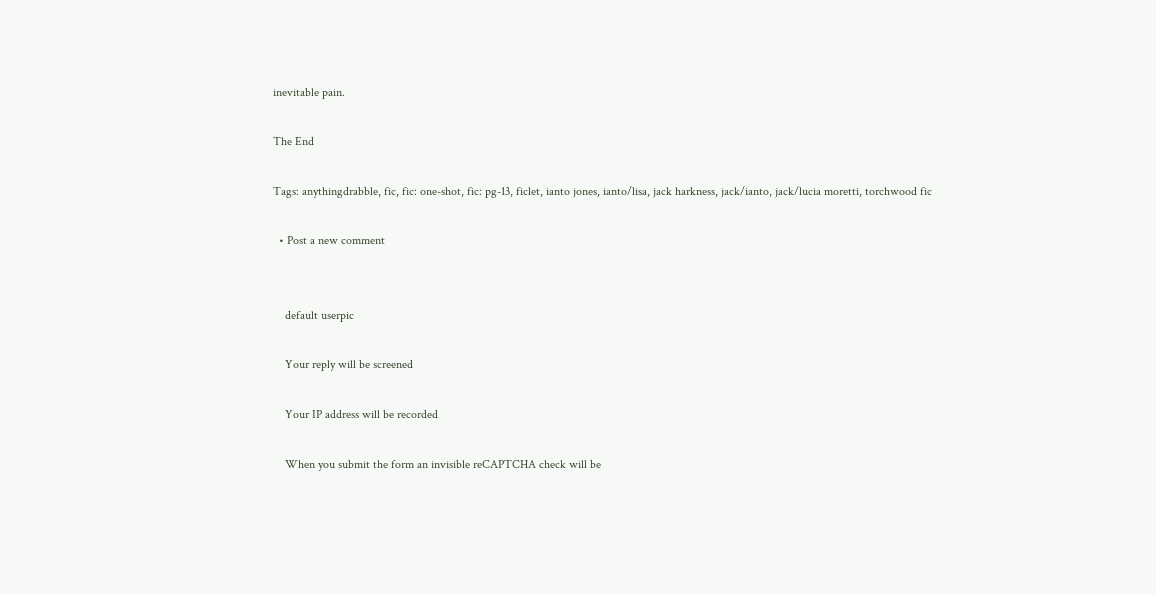inevitable pain.

The End

Tags: anythingdrabble, fic, fic: one-shot, fic: pg-13, ficlet, ianto jones, ianto/lisa, jack harkness, jack/ianto, jack/lucia moretti, torchwood fic

  • Post a new comment


    default userpic

    Your reply will be screened

    Your IP address will be recorded

    When you submit the form an invisible reCAPTCHA check will be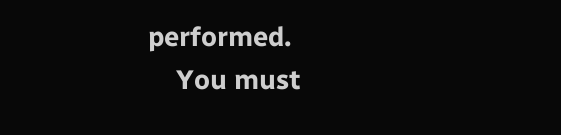performed.
    You must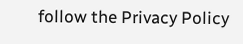follow the Privacy Policy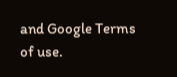and Google Terms of use.